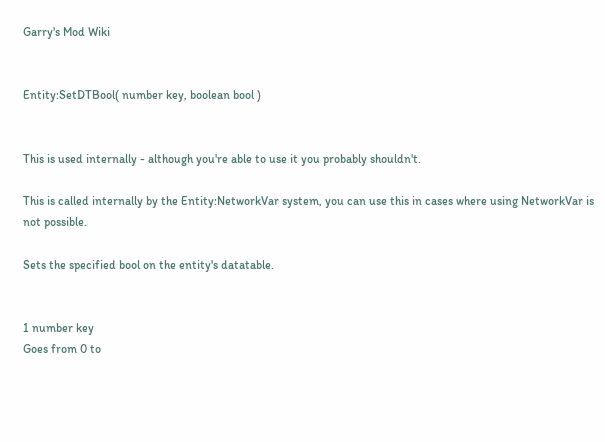Garry's Mod Wiki


Entity:SetDTBool( number key, boolean bool )


This is used internally - although you're able to use it you probably shouldn't.

This is called internally by the Entity:NetworkVar system, you can use this in cases where using NetworkVar is not possible.

Sets the specified bool on the entity's datatable.


1 number key
Goes from 0 to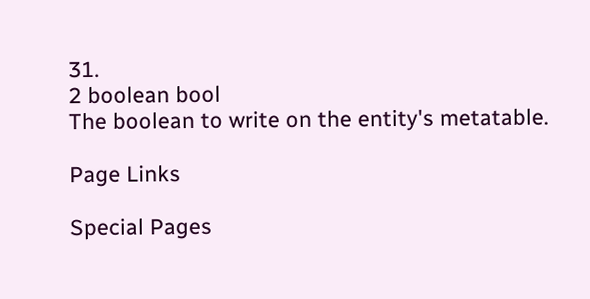31.
2 boolean bool
The boolean to write on the entity's metatable.

Page Links

Special Pages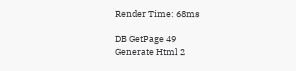Render Time: 68ms

DB GetPage 49
Generate Html 2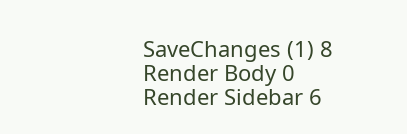SaveChanges (1) 8
Render Body 0
Render Sidebar 6